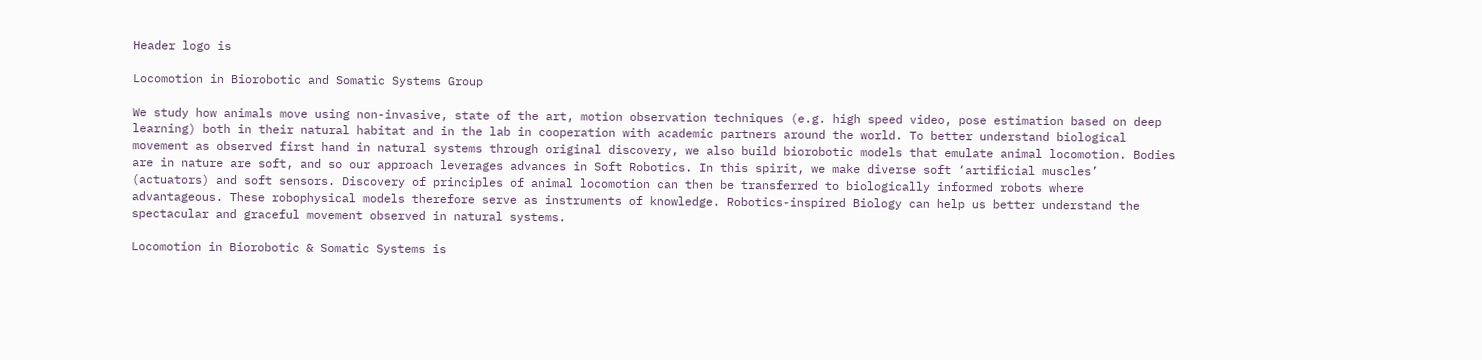Header logo is

Locomotion in Biorobotic and Somatic Systems Group

We study how animals move using non-invasive, state of the art, motion observation techniques (e.g. high speed video, pose estimation based on deep learning) both in their natural habitat and in the lab in cooperation with academic partners around the world. To better understand biological movement as observed first hand in natural systems through original discovery, we also build biorobotic models that emulate animal locomotion. Bodies are in nature are soft, and so our approach leverages advances in Soft Robotics. In this spirit, we make diverse soft ‘artificial muscles’ (actuators) and soft sensors. Discovery of principles of animal locomotion can then be transferred to biologically informed robots where advantageous. These robophysical models therefore serve as instruments of knowledge. Robotics-inspired Biology can help us better understand the spectacular and graceful movement observed in natural systems.

Locomotion in Biorobotic & Somatic Systems is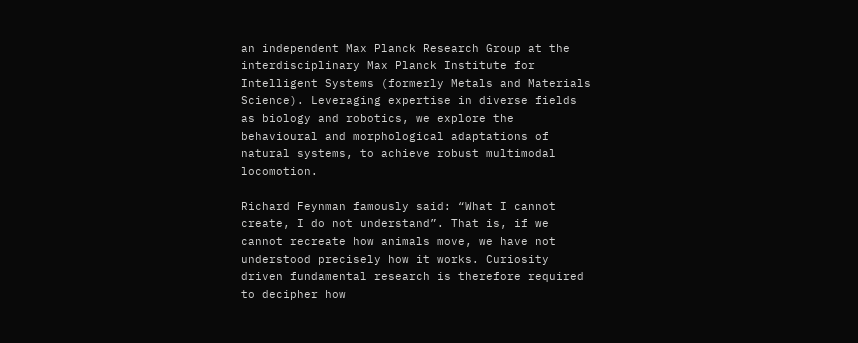an independent Max Planck Research Group at the interdisciplinary Max Planck Institute for Intelligent Systems (formerly Metals and Materials Science). Leveraging expertise in diverse fields as biology and robotics, we explore the behavioural and morphological adaptations of natural systems, to achieve robust multimodal locomotion.

Richard Feynman famously said: “What I cannot create, I do not understand”. That is, if we cannot recreate how animals move, we have not understood precisely how it works. Curiosity driven fundamental research is therefore required to decipher how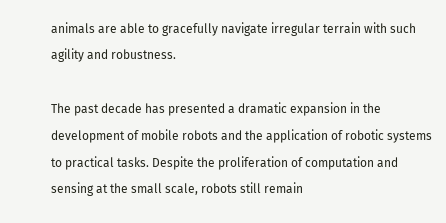animals are able to gracefully navigate irregular terrain with such agility and robustness.

The past decade has presented a dramatic expansion in the development of mobile robots and the application of robotic systems to practical tasks. Despite the proliferation of computation and sensing at the small scale, robots still remain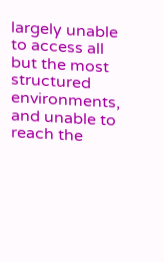largely unable to access all but the most structured environments, and unable to reach the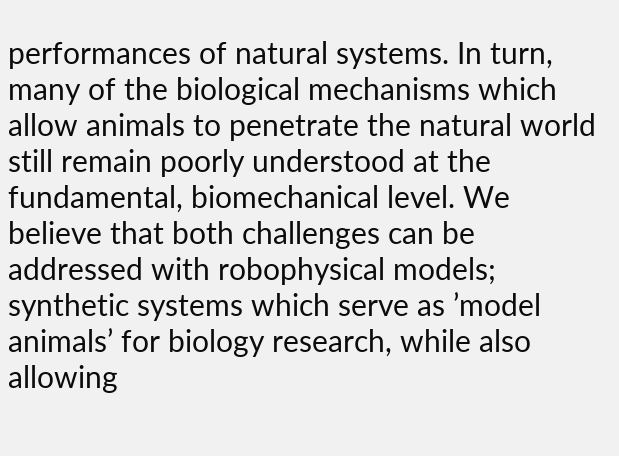performances of natural systems. In turn, many of the biological mechanisms which allow animals to penetrate the natural world still remain poorly understood at the fundamental, biomechanical level. We believe that both challenges can be addressed with robophysical models; synthetic systems which serve as ’model animals’ for biology research, while also allowing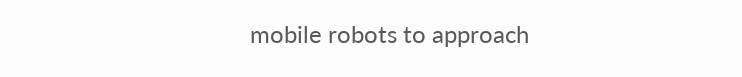mobile robots to approach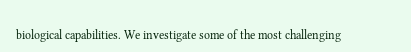biological capabilities. We investigate some of the most challenging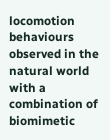locomotion behaviours observed in the natural world with a combination of biomimetic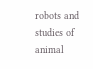robots and studies of animal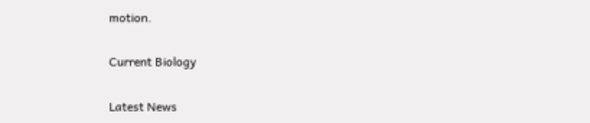motion.

Current Biology

Latest News